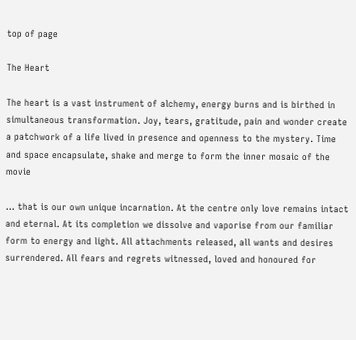top of page

The Heart

The heart is a vast instrument of alchemy, energy burns and is birthed in simultaneous transformation. Joy, tears, gratitude, pain and wonder create a patchwork of a life lived in presence and openness to the mystery. Time and space encapsulate, shake and merge to form the inner mosaic of the movie

… that is our own unique incarnation. At the centre only love remains intact and eternal. At its completion we dissolve and vaporise from our familiar form to energy and light. All attachments released, all wants and desires surrendered. All fears and regrets witnessed, loved and honoured for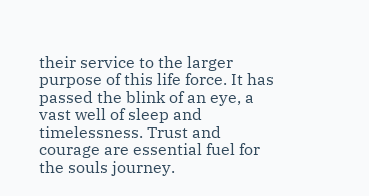their service to the larger purpose of this life force. It has passed the blink of an eye, a vast well of sleep and timelessness. Trust and courage are essential fuel for the souls journey.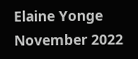Elaine Yonge November 2022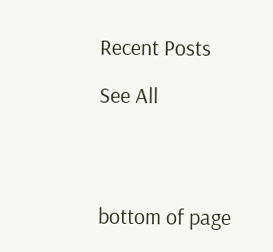Recent Posts

See All




bottom of page